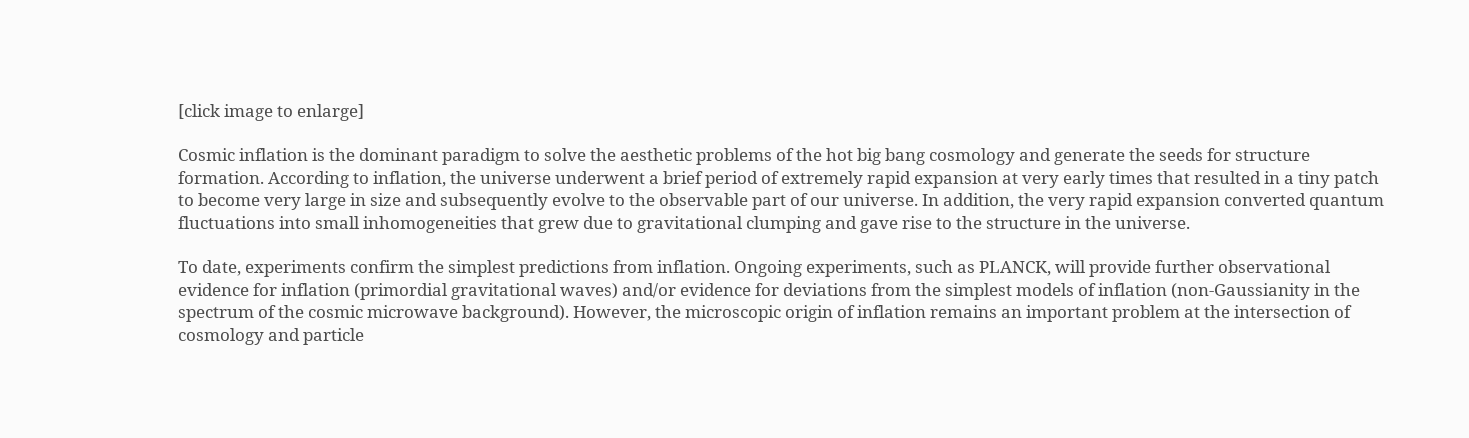[click image to enlarge]

Cosmic inflation is the dominant paradigm to solve the aesthetic problems of the hot big bang cosmology and generate the seeds for structure formation. According to inflation, the universe underwent a brief period of extremely rapid expansion at very early times that resulted in a tiny patch to become very large in size and subsequently evolve to the observable part of our universe. In addition, the very rapid expansion converted quantum fluctuations into small inhomogeneities that grew due to gravitational clumping and gave rise to the structure in the universe.

To date, experiments confirm the simplest predictions from inflation. Ongoing experiments, such as PLANCK, will provide further observational evidence for inflation (primordial gravitational waves) and/or evidence for deviations from the simplest models of inflation (non-Gaussianity in the spectrum of the cosmic microwave background). However, the microscopic origin of inflation remains an important problem at the intersection of cosmology and particle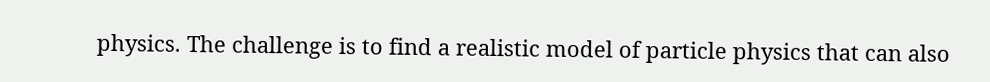physics. The challenge is to find a realistic model of particle physics that can also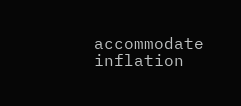accommodate inflation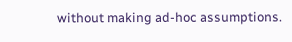without making ad-hoc assumptions.